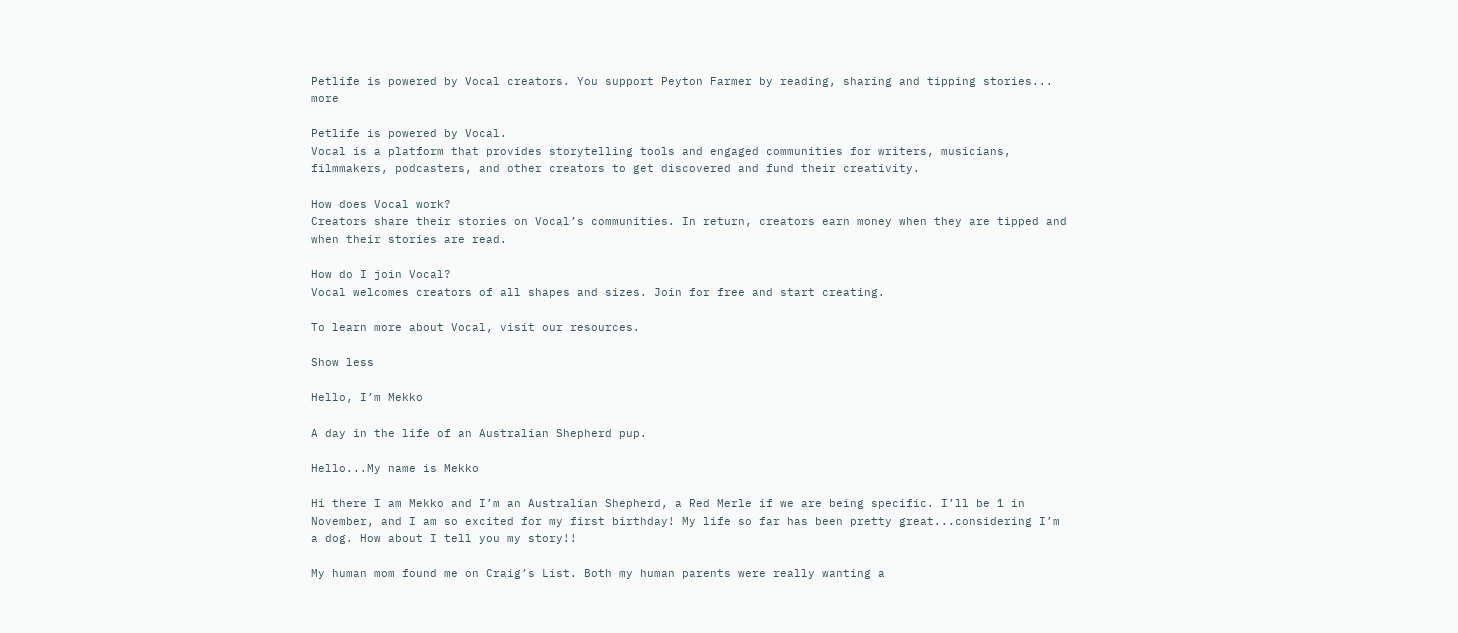Petlife is powered by Vocal creators. You support Peyton Farmer by reading, sharing and tipping stories... more

Petlife is powered by Vocal.
Vocal is a platform that provides storytelling tools and engaged communities for writers, musicians, filmmakers, podcasters, and other creators to get discovered and fund their creativity.

How does Vocal work?
Creators share their stories on Vocal’s communities. In return, creators earn money when they are tipped and when their stories are read.

How do I join Vocal?
Vocal welcomes creators of all shapes and sizes. Join for free and start creating.

To learn more about Vocal, visit our resources.

Show less

Hello, I’m Mekko

A day in the life of an Australian Shepherd pup.

Hello...My name is Mekko

Hi there I am Mekko and I’m an Australian Shepherd, a Red Merle if we are being specific. I’ll be 1 in November, and I am so excited for my first birthday! My life so far has been pretty great...considering I’m a dog. How about I tell you my story!!

My human mom found me on Craig’s List. Both my human parents were really wanting a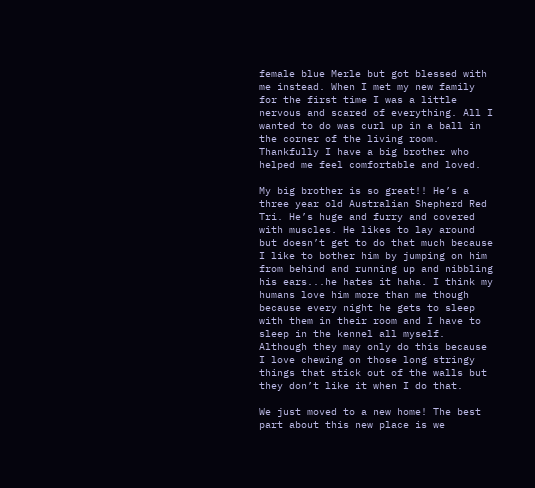female blue Merle but got blessed with me instead. When I met my new family for the first time I was a little nervous and scared of everything. All I wanted to do was curl up in a ball in the corner of the living room. Thankfully I have a big brother who helped me feel comfortable and loved.

My big brother is so great!! He’s a three year old Australian Shepherd Red Tri. He’s huge and furry and covered with muscles. He likes to lay around but doesn’t get to do that much because I like to bother him by jumping on him from behind and running up and nibbling his ears...he hates it haha. I think my humans love him more than me though because every night he gets to sleep with them in their room and I have to sleep in the kennel all myself. Although they may only do this because I love chewing on those long stringy things that stick out of the walls but they don’t like it when I do that.

We just moved to a new home! The best part about this new place is we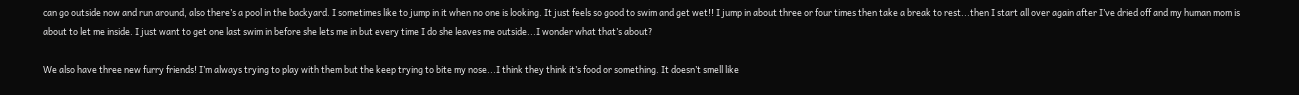can go outside now and run around, also there’s a pool in the backyard. I sometimes like to jump in it when no one is looking. It just feels so good to swim and get wet!! I jump in about three or four times then take a break to rest...then I start all over again after I’ve dried off and my human mom is about to let me inside. I just want to get one last swim in before she lets me in but every time I do she leaves me outside...I wonder what that’s about?

We also have three new furry friends! I’m always trying to play with them but the keep trying to bite my nose...I think they think it’s food or something. It doesn’t smell like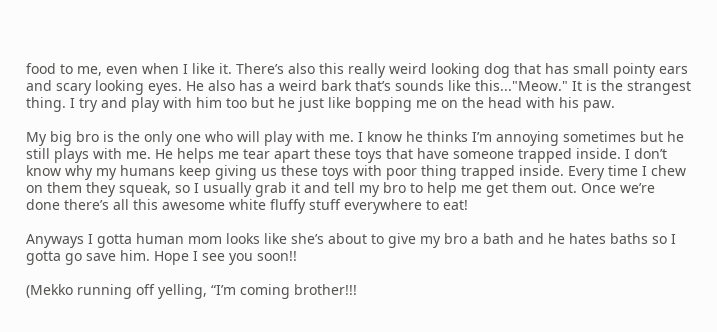food to me, even when I like it. There’s also this really weird looking dog that has small pointy ears and scary looking eyes. He also has a weird bark that’s sounds like this..."Meow." It is the strangest thing. I try and play with him too but he just like bopping me on the head with his paw.

My big bro is the only one who will play with me. I know he thinks I’m annoying sometimes but he still plays with me. He helps me tear apart these toys that have someone trapped inside. I don’t know why my humans keep giving us these toys with poor thing trapped inside. Every time I chew on them they squeak, so I usually grab it and tell my bro to help me get them out. Once we’re done there’s all this awesome white fluffy stuff everywhere to eat!

Anyways I gotta human mom looks like she’s about to give my bro a bath and he hates baths so I gotta go save him. Hope I see you soon!!

(Mekko running off yelling, “I’m coming brother!!!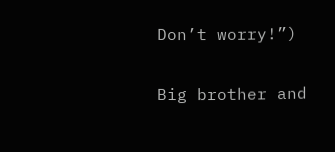Don’t worry!”)

Big brother and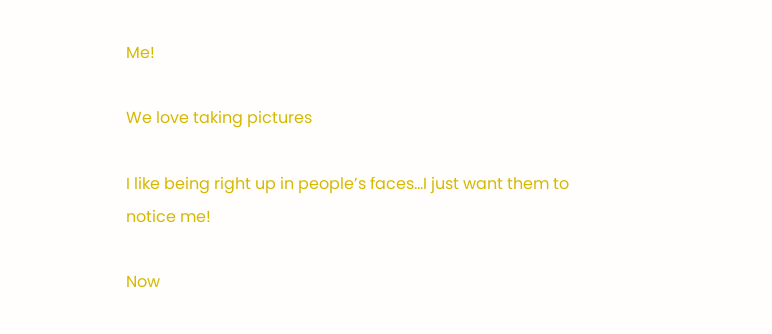Me!

We love taking pictures

I like being right up in people’s faces...I just want them to notice me!

Now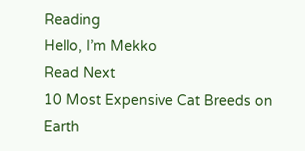Reading
Hello, I’m Mekko
Read Next
10 Most Expensive Cat Breeds on Earth